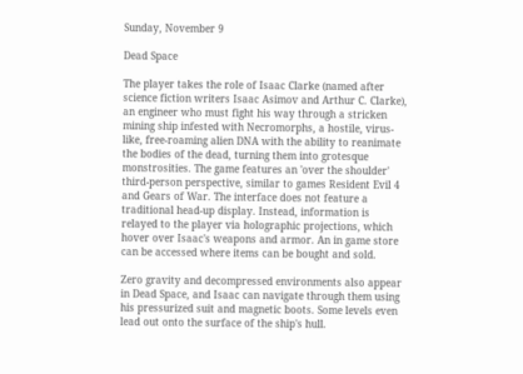Sunday, November 9

Dead Space

The player takes the role of Isaac Clarke (named after science fiction writers Isaac Asimov and Arthur C. Clarke), an engineer who must fight his way through a stricken mining ship infested with Necromorphs, a hostile, virus-like, free-roaming alien DNA with the ability to reanimate the bodies of the dead, turning them into grotesque monstrosities. The game features an 'over the shoulder' third-person perspective, similar to games Resident Evil 4 and Gears of War. The interface does not feature a traditional head-up display. Instead, information is relayed to the player via holographic projections, which hover over Isaac's weapons and armor. An in game store can be accessed where items can be bought and sold.

Zero gravity and decompressed environments also appear in Dead Space, and Isaac can navigate through them using his pressurized suit and magnetic boots. Some levels even lead out onto the surface of the ship's hull.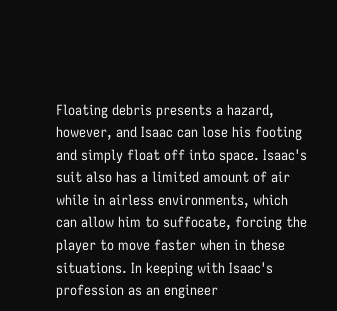Floating debris presents a hazard, however, and Isaac can lose his footing and simply float off into space. Isaac's suit also has a limited amount of air while in airless environments, which can allow him to suffocate, forcing the player to move faster when in these situations. In keeping with Isaac's profession as an engineer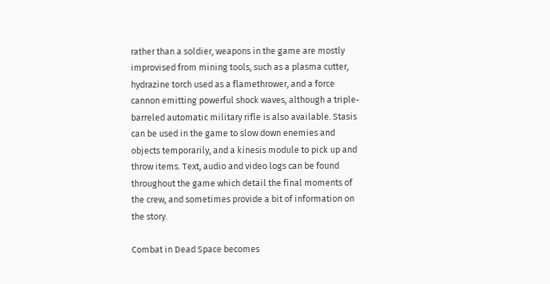rather than a soldier, weapons in the game are mostly improvised from mining tools, such as a plasma cutter, hydrazine torch used as a flamethrower, and a force cannon emitting powerful shock waves, although a triple-barreled automatic military rifle is also available. Stasis can be used in the game to slow down enemies and objects temporarily, and a kinesis module to pick up and throw items. Text, audio and video logs can be found throughout the game which detail the final moments of the crew, and sometimes provide a bit of information on the story.

Combat in Dead Space becomes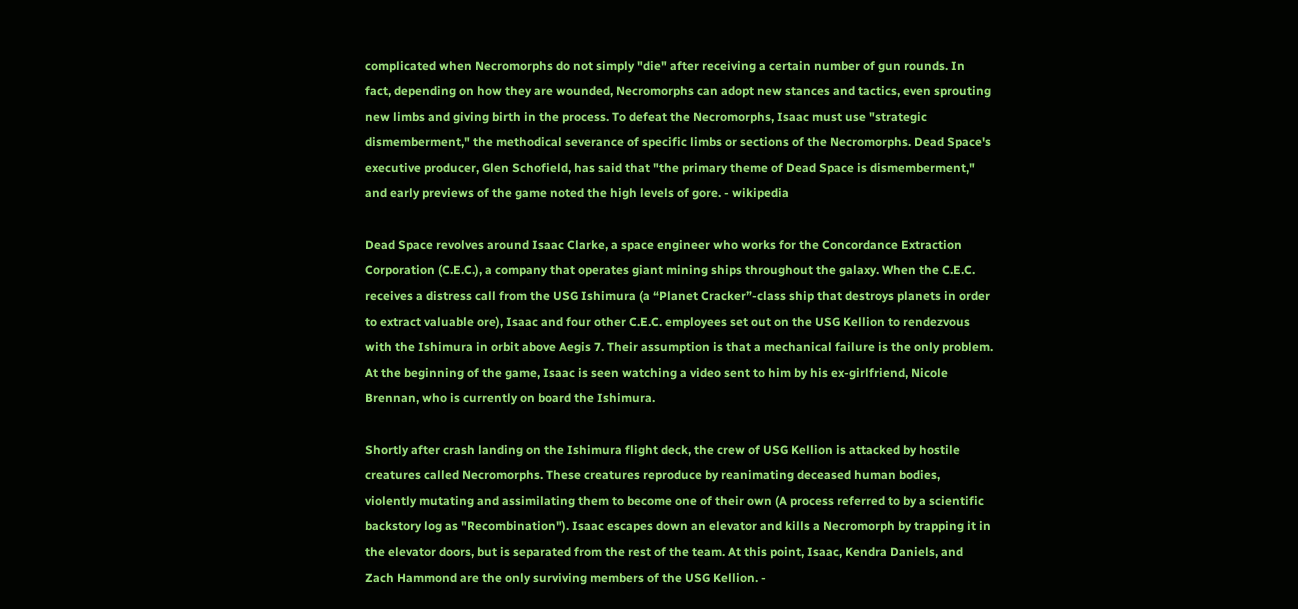complicated when Necromorphs do not simply "die" after receiving a certain number of gun rounds. In fact, depending on how they are wounded, Necromorphs can adopt new stances and tactics, even sprouting new limbs and giving birth in the process. To defeat the Necromorphs, Isaac must use "strategic dismemberment," the methodical severance of specific limbs or sections of the Necromorphs. Dead Space's executive producer, Glen Schofield, has said that "the primary theme of Dead Space is dismemberment," and early previews of the game noted the high levels of gore. - wikipedia

Dead Space revolves around Isaac Clarke, a space engineer who works for the Concordance Extraction Corporation (C.E.C.), a company that operates giant mining ships throughout the galaxy. When the C.E.C. receives a distress call from the USG Ishimura (a “Planet Cracker”-class ship that destroys planets in order to extract valuable ore), Isaac and four other C.E.C. employees set out on the USG Kellion to rendezvous with the Ishimura in orbit above Aegis 7. Their assumption is that a mechanical failure is the only problem. At the beginning of the game, Isaac is seen watching a video sent to him by his ex-girlfriend, Nicole Brennan, who is currently on board the Ishimura.

Shortly after crash landing on the Ishimura flight deck, the crew of USG Kellion is attacked by hostile creatures called Necromorphs. These creatures reproduce by reanimating deceased human bodies, violently mutating and assimilating them to become one of their own (A process referred to by a scientific backstory log as "Recombination"). Isaac escapes down an elevator and kills a Necromorph by trapping it in the elevator doors, but is separated from the rest of the team. At this point, Isaac, Kendra Daniels, and Zach Hammond are the only surviving members of the USG Kellion. -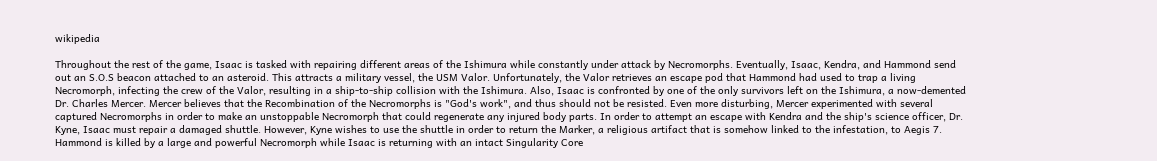wikipedia

Throughout the rest of the game, Isaac is tasked with repairing different areas of the Ishimura while constantly under attack by Necromorphs. Eventually, Isaac, Kendra, and Hammond send out an S.O.S beacon attached to an asteroid. This attracts a military vessel, the USM Valor. Unfortunately, the Valor retrieves an escape pod that Hammond had used to trap a living Necromorph, infecting the crew of the Valor, resulting in a ship-to-ship collision with the Ishimura. Also, Isaac is confronted by one of the only survivors left on the Ishimura, a now-demented Dr. Charles Mercer. Mercer believes that the Recombination of the Necromorphs is "God's work", and thus should not be resisted. Even more disturbing, Mercer experimented with several captured Necromorphs in order to make an unstoppable Necromorph that could regenerate any injured body parts. In order to attempt an escape with Kendra and the ship's science officer, Dr. Kyne, Isaac must repair a damaged shuttle. However, Kyne wishes to use the shuttle in order to return the Marker, a religious artifact that is somehow linked to the infestation, to Aegis 7. Hammond is killed by a large and powerful Necromorph while Isaac is returning with an intact Singularity Core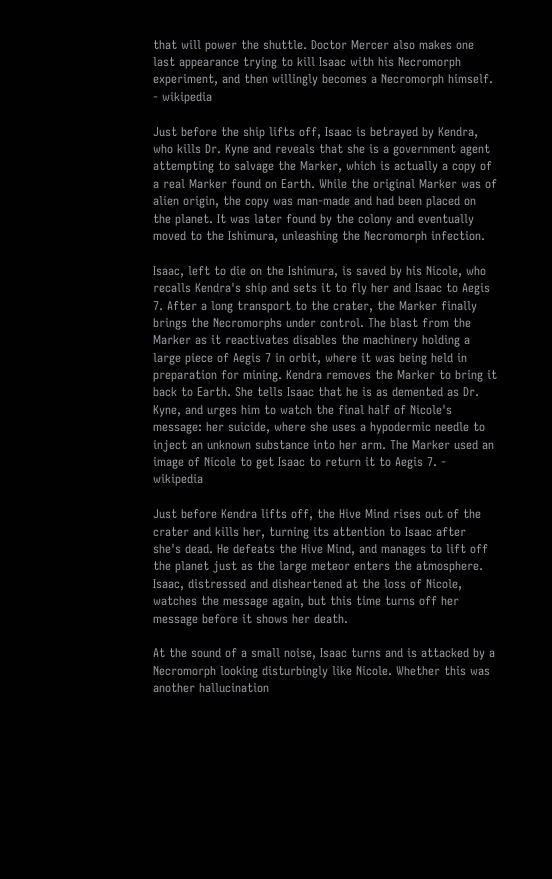that will power the shuttle. Doctor Mercer also makes one last appearance trying to kill Isaac with his Necromorph experiment, and then willingly becomes a Necromorph himself. - wikipedia

Just before the ship lifts off, Isaac is betrayed by Kendra, who kills Dr. Kyne and reveals that she is a government agent attempting to salvage the Marker, which is actually a copy of a real Marker found on Earth. While the original Marker was of alien origin, the copy was man-made and had been placed on the planet. It was later found by the colony and eventually moved to the Ishimura, unleashing the Necromorph infection.

Isaac, left to die on the Ishimura, is saved by his Nicole, who recalls Kendra's ship and sets it to fly her and Isaac to Aegis 7. After a long transport to the crater, the Marker finally brings the Necromorphs under control. The blast from the Marker as it reactivates disables the machinery holding a large piece of Aegis 7 in orbit, where it was being held in preparation for mining. Kendra removes the Marker to bring it back to Earth. She tells Isaac that he is as demented as Dr. Kyne, and urges him to watch the final half of Nicole's message: her suicide, where she uses a hypodermic needle to inject an unknown substance into her arm. The Marker used an image of Nicole to get Isaac to return it to Aegis 7. - wikipedia

Just before Kendra lifts off, the Hive Mind rises out of the crater and kills her, turning its attention to Isaac after she's dead. He defeats the Hive Mind, and manages to lift off the planet just as the large meteor enters the atmosphere. Isaac, distressed and disheartened at the loss of Nicole, watches the message again, but this time turns off her message before it shows her death.

At the sound of a small noise, Isaac turns and is attacked by a Necromorph looking disturbingly like Nicole. Whether this was another hallucination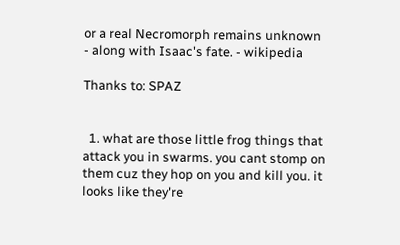or a real Necromorph remains unknown - along with Isaac's fate. - wikipedia

Thanks to: SPAZ


  1. what are those little frog things that attack you in swarms. you cant stomp on them cuz they hop on you and kill you. it looks like they're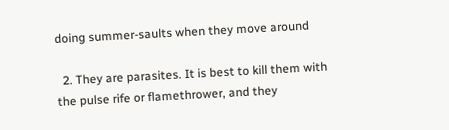doing summer-saults when they move around

  2. They are parasites. It is best to kill them with the pulse rife or flamethrower, and they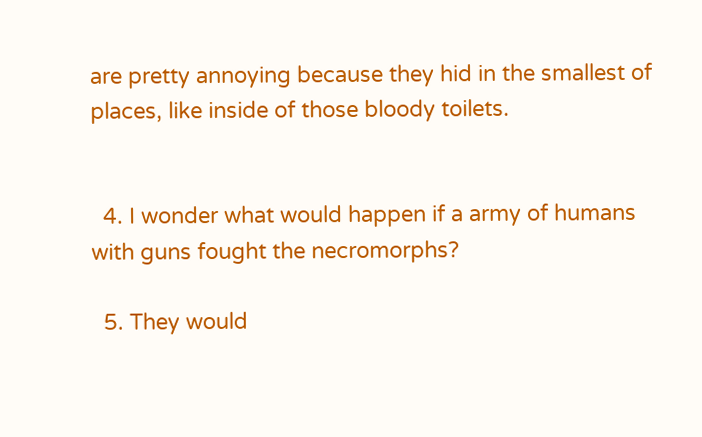are pretty annoying because they hid in the smallest of places, like inside of those bloody toilets.


  4. I wonder what would happen if a army of humans with guns fought the necromorphs?

  5. They would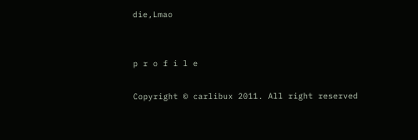die,Lmao


p r o f i l e

Copyright © carlibux 2011. All right reserved